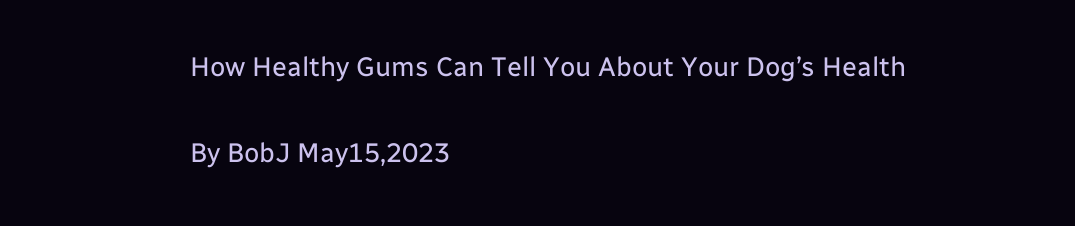How Healthy Gums Can Tell You About Your Dog’s Health

By BobJ May15,2023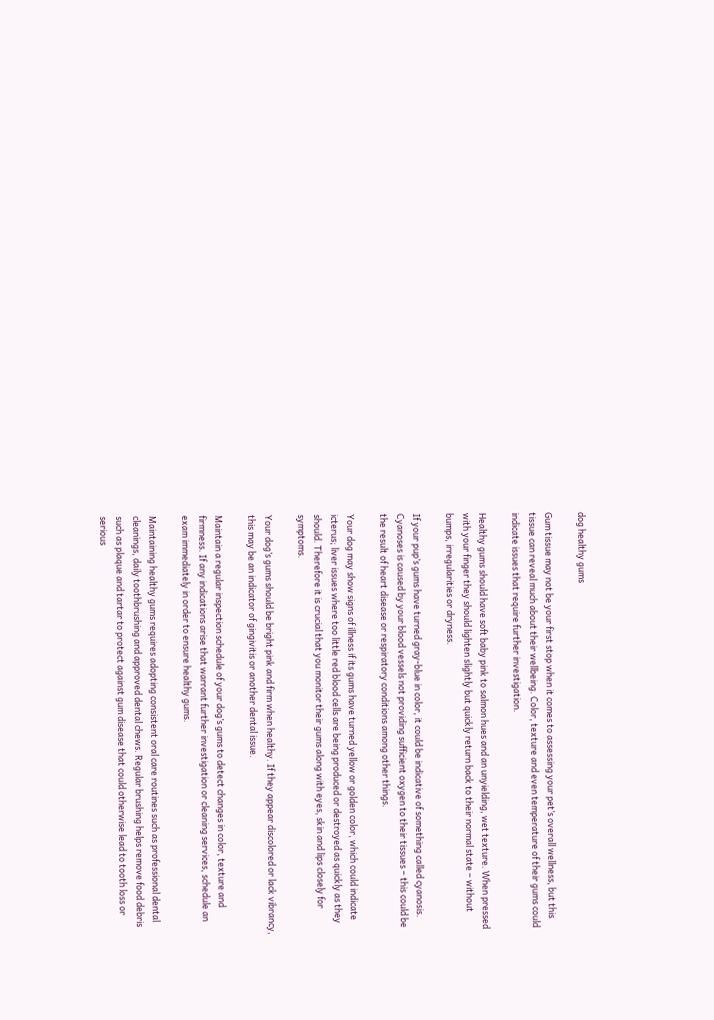dog healthy gums

Gum tissue may not be your first stop when it comes to assessing your pet’s overall wellness, but this tissue can reveal much about their wellbeing. Color, texture and even temperature of their gums could indicate issues that require further investigation.

Healthy gums should have soft baby pink to salmon hues and an unyielding, wet texture. When pressed with your finger they should lighten slightly but quickly return back to their normal state – without bumps, irregularities or dryness.

If your pup’s gums have turned gray-blue in color, it could be indicative of something called cyanosis. Cyanoses is caused by your blood vessels not providing sufficient oxygen to their tissues – this could be the result of heart disease or respiratory conditions among other things.

Your dog may show signs of illness if its gums have turned yellow or golden color, which could indicate icterus; liver issues where too little red blood cells are being produced or destroyed as quickly as they should. Therefore it is crucial that you monitor their gums along with eyes, skin and lips closely for symptoms.

Your dog’s gums should be bright pink and firm when healthy. If they appear discolored or lack vibrancy, this may be an indicator of gingivitis or another dental issue.

Maintain a regular inspection schedule of your dog’s gums to detect changes in color, texture and firmness. If any indications arise that warrant further investigation or cleaning services, schedule an exam immediately in order to ensure healthy gums.

Maintaining healthy gums requires adopting consistent oral care routines such as professional dental cleanings, daily toothbrushing and approved dental chews. Regular brushing helps remove food debris such as plaque and tartar to protect against gum disease that could otherwise lead to tooth loss or serious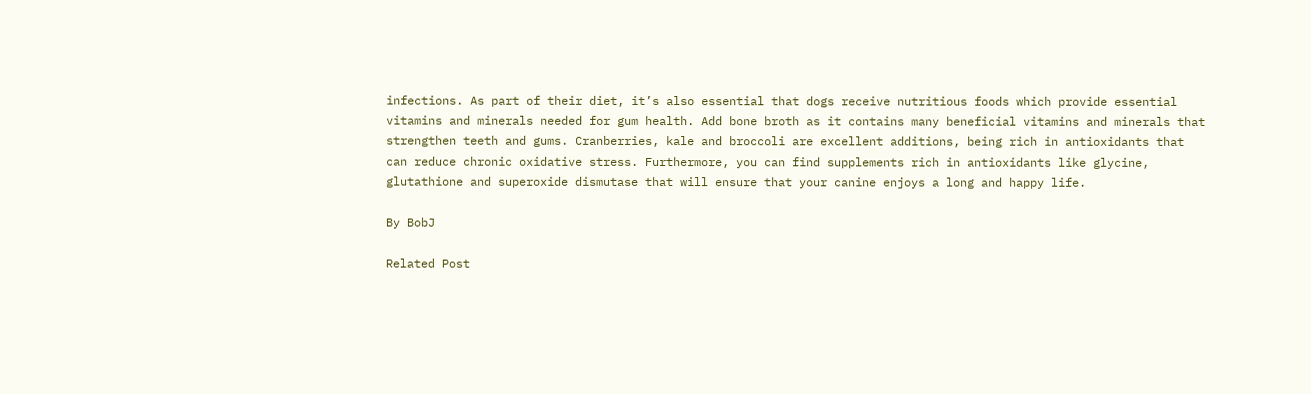infections. As part of their diet, it’s also essential that dogs receive nutritious foods which provide essential vitamins and minerals needed for gum health. Add bone broth as it contains many beneficial vitamins and minerals that strengthen teeth and gums. Cranberries, kale and broccoli are excellent additions, being rich in antioxidants that can reduce chronic oxidative stress. Furthermore, you can find supplements rich in antioxidants like glycine, glutathione and superoxide dismutase that will ensure that your canine enjoys a long and happy life.

By BobJ

Related Post